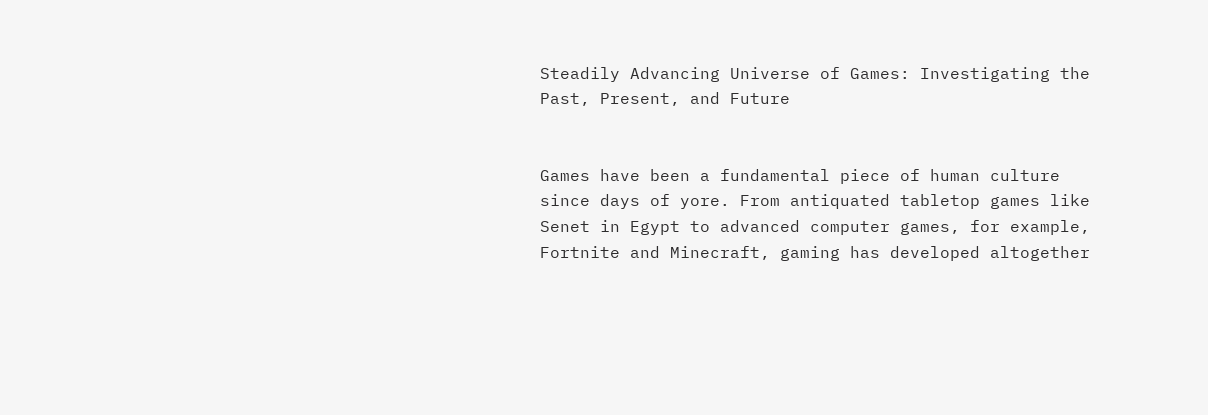Steadily Advancing Universe of Games: Investigating the Past, Present, and Future


Games have been a fundamental piece of human culture since days of yore. From antiquated tabletop games like Senet in Egypt to advanced computer games, for example, Fortnite and Minecraft, gaming has developed altogether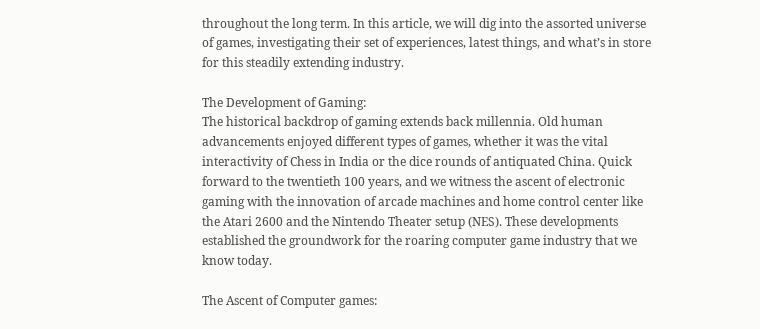throughout the long term. In this article, we will dig into the assorted universe of games, investigating their set of experiences, latest things, and what’s in store for this steadily extending industry.

The Development of Gaming:
The historical backdrop of gaming extends back millennia. Old human advancements enjoyed different types of games, whether it was the vital interactivity of Chess in India or the dice rounds of antiquated China. Quick forward to the twentieth 100 years, and we witness the ascent of electronic gaming with the innovation of arcade machines and home control center like the Atari 2600 and the Nintendo Theater setup (NES). These developments established the groundwork for the roaring computer game industry that we know today.

The Ascent of Computer games: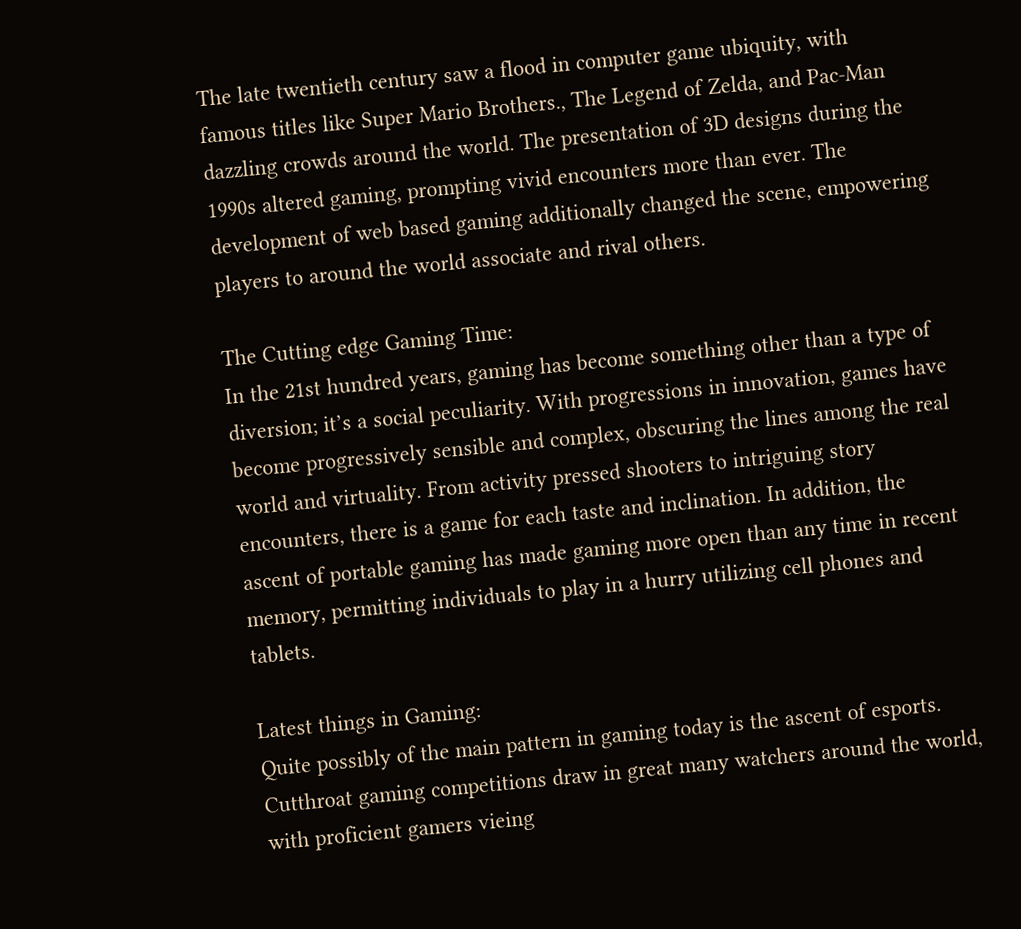The late twentieth century saw a flood in computer game ubiquity, with famous titles like Super Mario Brothers., The Legend of Zelda, and Pac-Man dazzling crowds around the world. The presentation of 3D designs during the 1990s altered gaming, prompting vivid encounters more than ever. The development of web based gaming additionally changed the scene, empowering players to around the world associate and rival others.

The Cutting edge Gaming Time:
In the 21st hundred years, gaming has become something other than a type of diversion; it’s a social peculiarity. With progressions in innovation, games have become progressively sensible and complex, obscuring the lines among the real world and virtuality. From activity pressed shooters to intriguing story encounters, there is a game for each taste and inclination. In addition, the ascent of portable gaming has made gaming more open than any time in recent memory, permitting individuals to play in a hurry utilizing cell phones and tablets.

Latest things in Gaming:
Quite possibly of the main pattern in gaming today is the ascent of esports. Cutthroat gaming competitions draw in great many watchers around the world, with proficient gamers vieing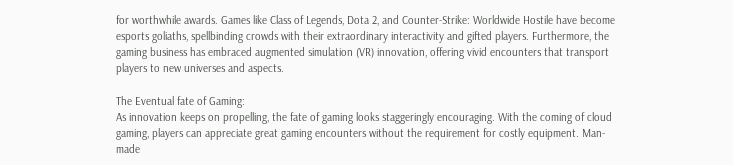for worthwhile awards. Games like Class of Legends, Dota 2, and Counter-Strike: Worldwide Hostile have become esports goliaths, spellbinding crowds with their extraordinary interactivity and gifted players. Furthermore, the gaming business has embraced augmented simulation (VR) innovation, offering vivid encounters that transport players to new universes and aspects.

The Eventual fate of Gaming:
As innovation keeps on propelling, the fate of gaming looks staggeringly encouraging. With the coming of cloud gaming, players can appreciate great gaming encounters without the requirement for costly equipment. Man-made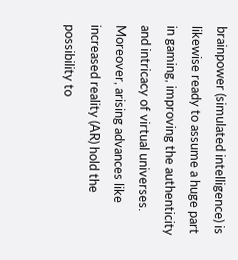brainpower (simulated intelligence) is likewise ready to assume a huge part in gaming, improving the authenticity and intricacy of virtual universes. Moreover, arising advances like increased reality (AR) hold the possibility to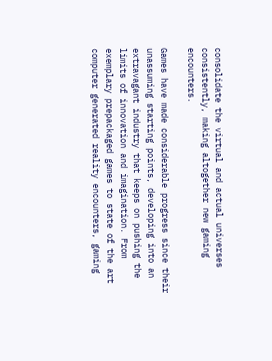consolidate the virtual and actual universes consistently, making altogether new gaming encounters.

Games have made considerable progress since their unassuming starting points, developing into an extravagant industry that keeps on pushing the limits of innovation and imagination. From exemplary prepackaged games to state of the art computer generated reality encounters, gaming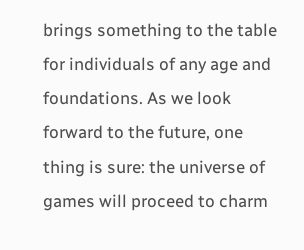brings something to the table for individuals of any age and foundations. As we look forward to the future, one thing is sure: the universe of games will proceed to charm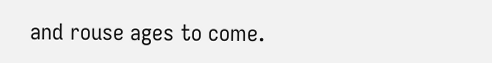and rouse ages to come.